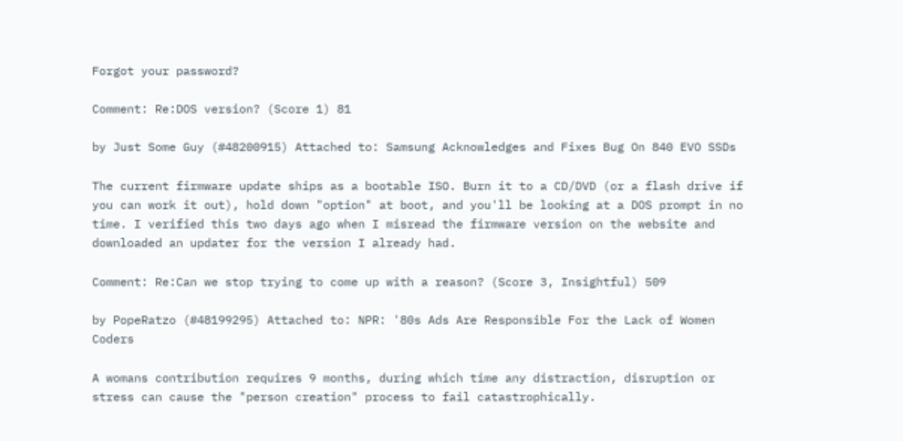Forgot your password?

Comment: Re:DOS version? (Score 1) 81

by Just Some Guy (#48200915) Attached to: Samsung Acknowledges and Fixes Bug On 840 EVO SSDs

The current firmware update ships as a bootable ISO. Burn it to a CD/DVD (or a flash drive if you can work it out), hold down "option" at boot, and you'll be looking at a DOS prompt in no time. I verified this two days ago when I misread the firmware version on the website and downloaded an updater for the version I already had.

Comment: Re:Can we stop trying to come up with a reason? (Score 3, Insightful) 509

by PopeRatzo (#48199295) Attached to: NPR: '80s Ads Are Responsible For the Lack of Women Coders

A womans contribution requires 9 months, during which time any distraction, disruption or stress can cause the "person creation" process to fail catastrophically.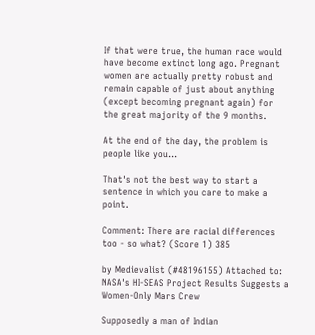If that were true, the human race would have become extinct long ago. Pregnant women are actually pretty robust and remain capable of just about anything (except becoming pregnant again) for the great majority of the 9 months.

At the end of the day, the problem is people like you...

That's not the best way to start a sentence in which you care to make a point.

Comment: There are racial differences too - so what? (Score 1) 385

by Medievalist (#48196155) Attached to: NASA's HI-SEAS Project Results Suggests a Women-Only Mars Crew

Supposedly a man of Indian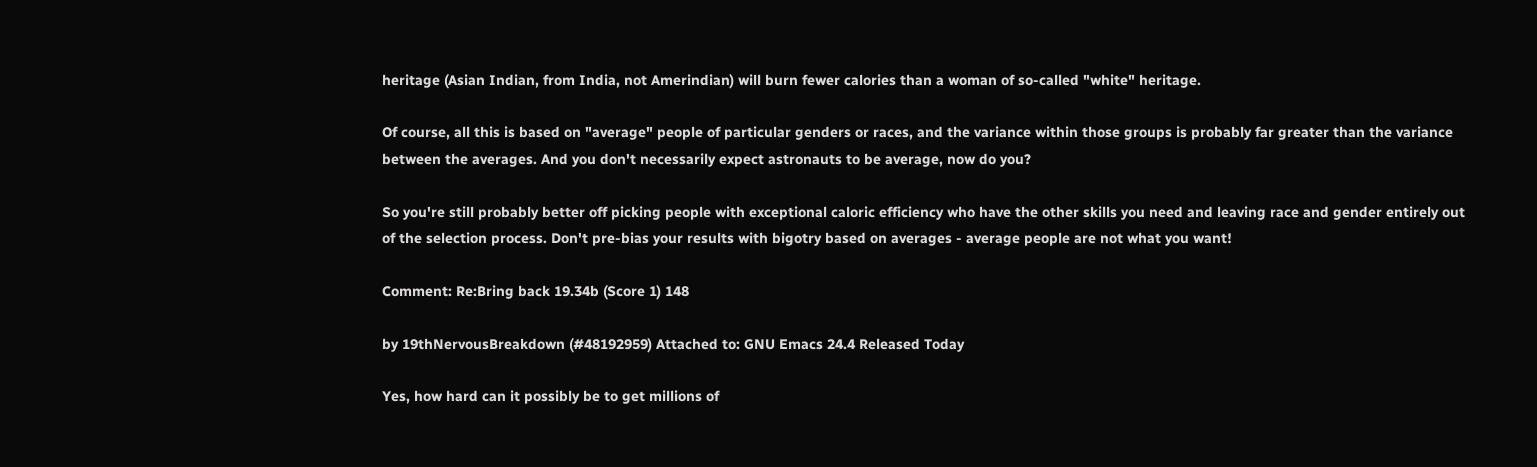heritage (Asian Indian, from India, not Amerindian) will burn fewer calories than a woman of so-called "white" heritage.

Of course, all this is based on "average" people of particular genders or races, and the variance within those groups is probably far greater than the variance between the averages. And you don't necessarily expect astronauts to be average, now do you?

So you're still probably better off picking people with exceptional caloric efficiency who have the other skills you need and leaving race and gender entirely out of the selection process. Don't pre-bias your results with bigotry based on averages - average people are not what you want!

Comment: Re:Bring back 19.34b (Score 1) 148

by 19thNervousBreakdown (#48192959) Attached to: GNU Emacs 24.4 Released Today

Yes, how hard can it possibly be to get millions of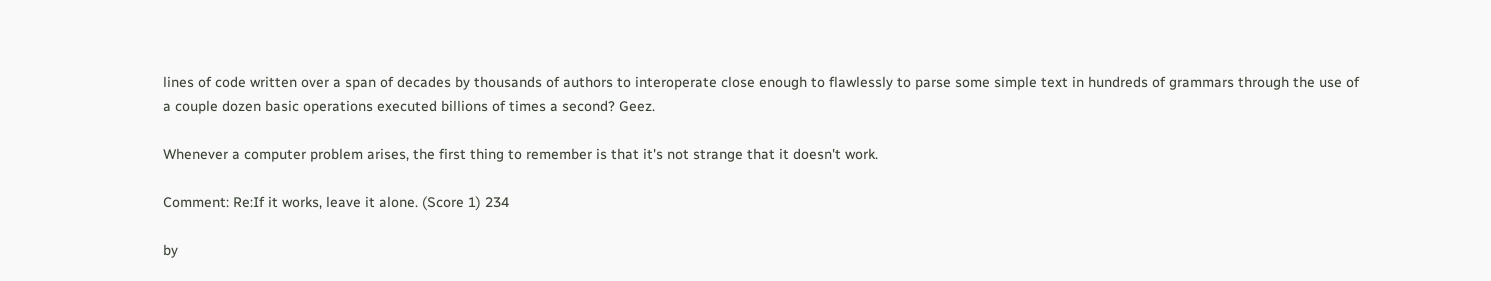lines of code written over a span of decades by thousands of authors to interoperate close enough to flawlessly to parse some simple text in hundreds of grammars through the use of a couple dozen basic operations executed billions of times a second? Geez.

Whenever a computer problem arises, the first thing to remember is that it's not strange that it doesn't work.

Comment: Re:If it works, leave it alone. (Score 1) 234

by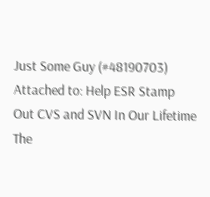Just Some Guy (#48190703) Attached to: Help ESR Stamp Out CVS and SVN In Our Lifetime
The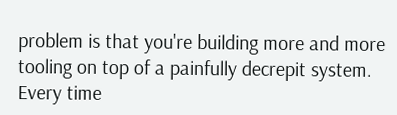problem is that you're building more and more tooling on top of a painfully decrepit system. Every time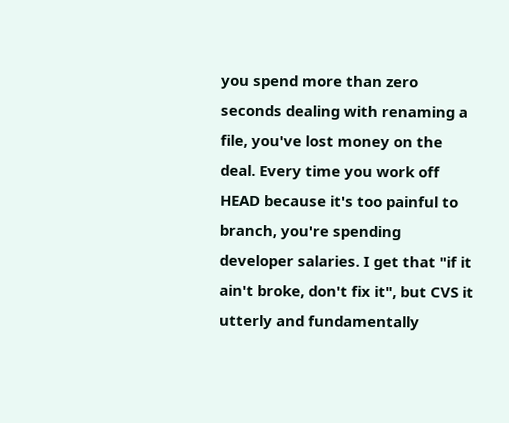you spend more than zero seconds dealing with renaming a file, you've lost money on the deal. Every time you work off HEAD because it's too painful to branch, you're spending developer salaries. I get that "if it ain't broke, don't fix it", but CVS it utterly and fundamentally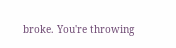broke. You're throwing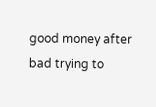good money after bad trying to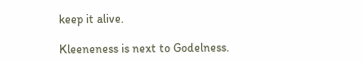keep it alive.

Kleeneness is next to Godelness.